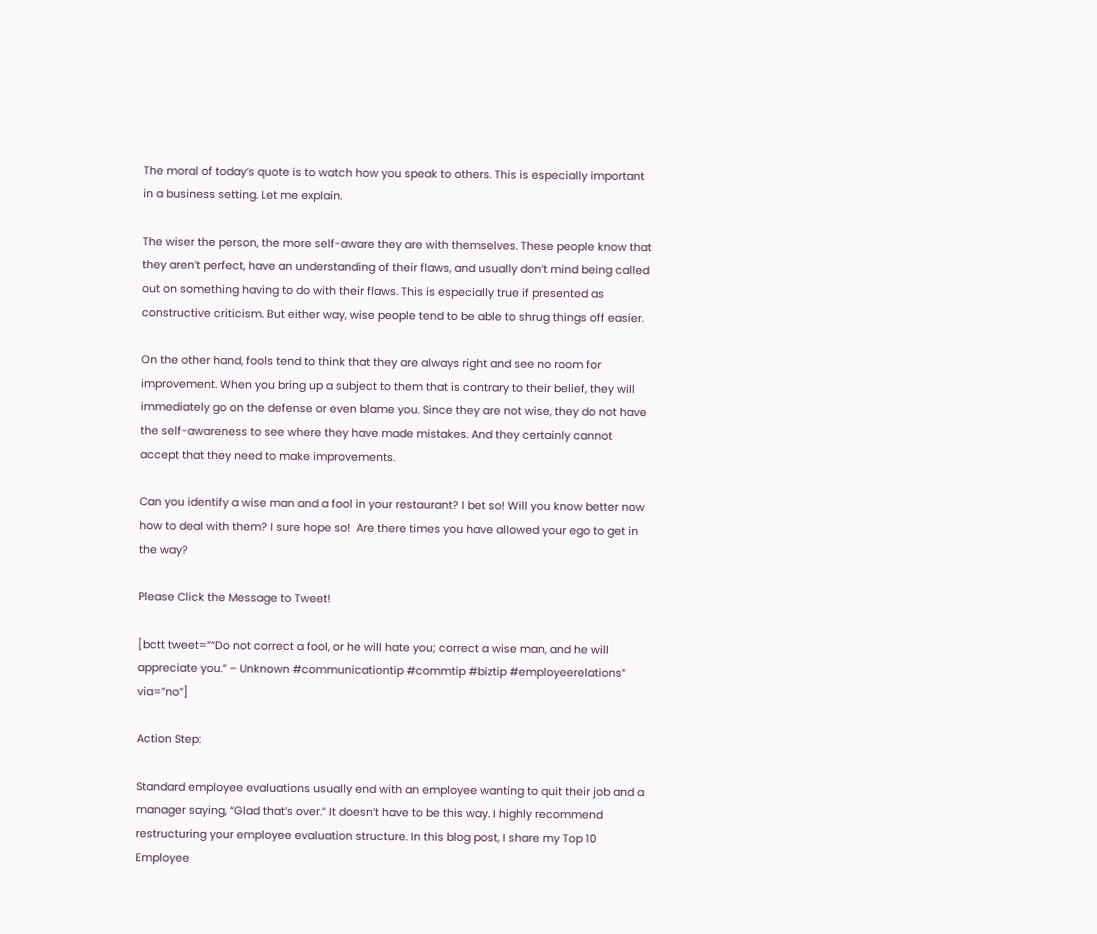The moral of today’s quote is to watch how you speak to others. This is especially important in a business setting. Let me explain.

The wiser the person, the more self-aware they are with themselves. These people know that they aren’t perfect, have an understanding of their flaws, and usually don’t mind being called out on something having to do with their flaws. This is especially true if presented as constructive criticism. But either way, wise people tend to be able to shrug things off easier.

On the other hand, fools tend to think that they are always right and see no room for improvement. When you bring up a subject to them that is contrary to their belief, they will immediately go on the defense or even blame you. Since they are not wise, they do not have the self-awareness to see where they have made mistakes. And they certainly cannot accept that they need to make improvements.

Can you identify a wise man and a fool in your restaurant? I bet so! Will you know better now how to deal with them? I sure hope so!  Are there times you have allowed your ego to get in the way?

Please Click the Message to Tweet!

[bctt tweet=”“Do not correct a fool, or he will hate you; correct a wise man, and he will appreciate you.” – Unknown #communicationtip #commtip #biztip #employeerelations” via=”no”]

Action Step:

Standard employee evaluations usually end with an employee wanting to quit their job and a manager saying, “Glad that’s over.” It doesn’t have to be this way. I highly recommend restructuring your employee evaluation structure. In this blog post, I share my Top 10 Employee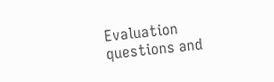Evaluation questions and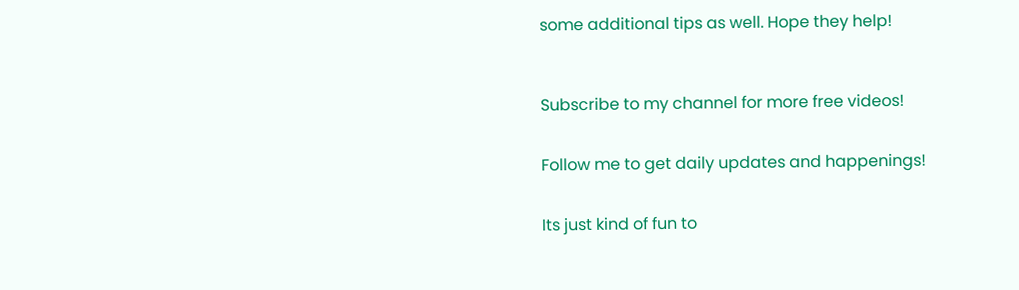some additional tips as well. Hope they help!



Subscribe to my channel for more free videos!


Follow me to get daily updates and happenings!


Its just kind of fun to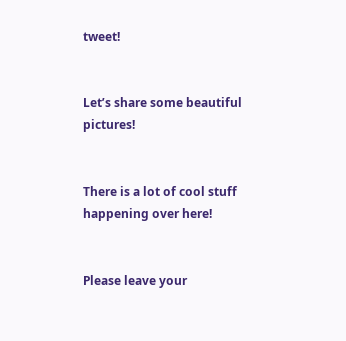tweet!


Let’s share some beautiful pictures!


There is a lot of cool stuff happening over here!


Please leave your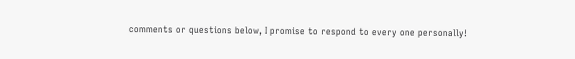comments or questions below, I promise to respond to every one personally!